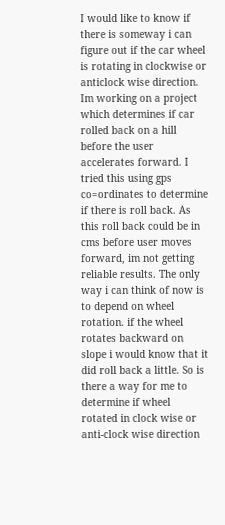I would like to know if there is someway i can figure out if the car wheel is rotating in clockwise or anticlock wise direction. Im working on a project which determines if car rolled back on a hill before the user accelerates forward. I tried this using gps co=ordinates to determine if there is roll back. As this roll back could be in cms before user moves forward, im not getting reliable results. The only way i can think of now is to depend on wheel rotation. if the wheel rotates backward on slope i would know that it did roll back a little. So is there a way for me to determine if wheel rotated in clock wise or anti-clock wise direction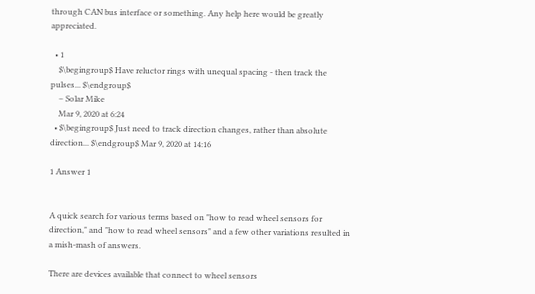through CAN bus interface or something. Any help here would be greatly appreciated.

  • 1
    $\begingroup$ Have reluctor rings with unequal spacing - then track the pulses... $\endgroup$
    – Solar Mike
    Mar 9, 2020 at 6:24
  • $\begingroup$ Just need to track direction changes, rather than absolute direction... $\endgroup$ Mar 9, 2020 at 14:16

1 Answer 1


A quick search for various terms based on "how to read wheel sensors for direction," and "how to read wheel sensors" and a few other variations resulted in a mish-mash of answers.

There are devices available that connect to wheel sensors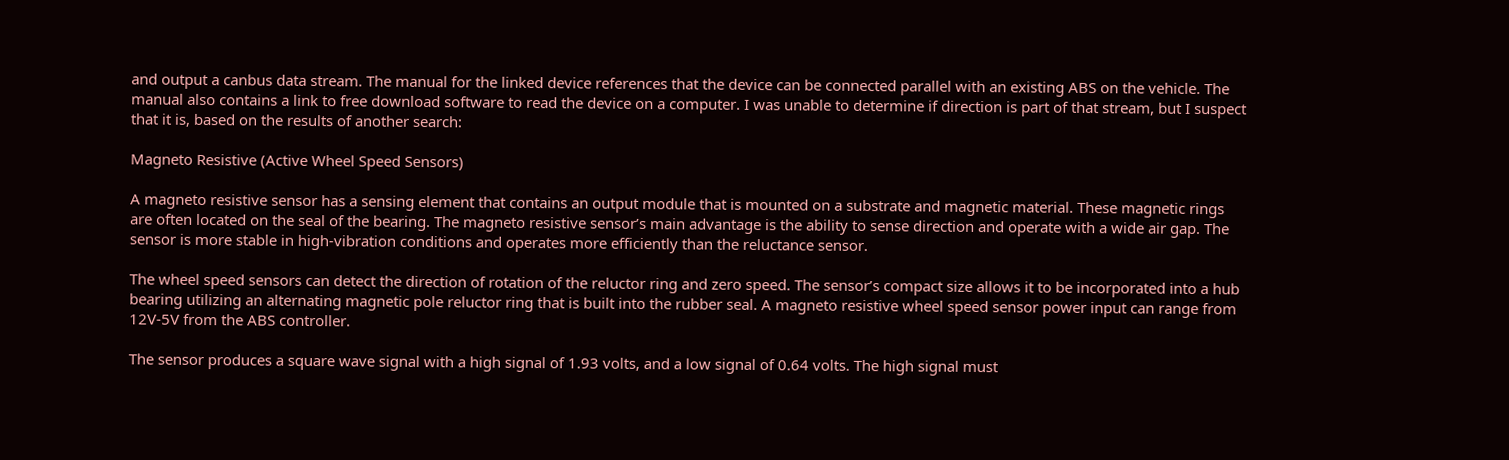and output a canbus data stream. The manual for the linked device references that the device can be connected parallel with an existing ABS on the vehicle. The manual also contains a link to free download software to read the device on a computer. I was unable to determine if direction is part of that stream, but I suspect that it is, based on the results of another search:

Magneto Resistive (Active Wheel Speed Sensors)

A magneto resistive sensor has a sensing element that contains an output module that is mounted on a substrate and magnetic material. These magnetic rings are often located on the seal of the bearing. The magneto resistive sensor’s main advantage is the ability to sense direction and operate with a wide air gap. The sensor is more stable in high-vibration conditions and operates more efficiently than the reluctance sensor.

The wheel speed sensors can detect the direction of rotation of the reluctor ring and zero speed. The sensor’s compact size allows it to be incorporated into a hub bearing utilizing an alternating magnetic pole reluctor ring that is built into the rubber seal. A magneto resistive wheel speed sensor power input can range from 12V-5V from the ABS controller.

The sensor produces a square wave signal with a high signal of 1.93 volts, and a low signal of 0.64 volts. The high signal must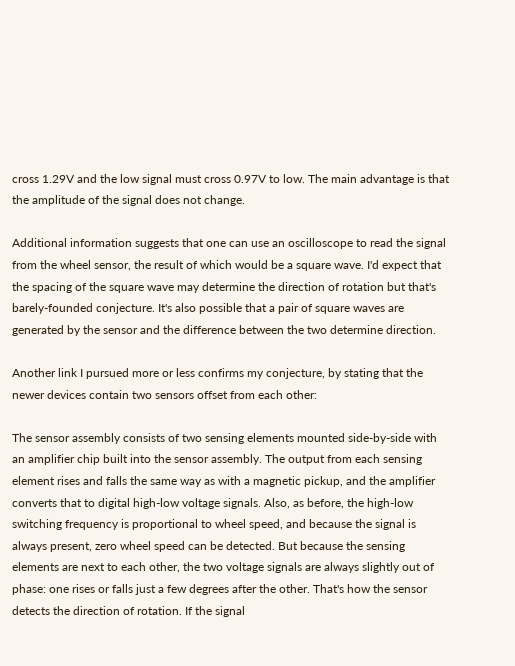cross 1.29V and the low signal must cross 0.97V to low. The main advantage is that the amplitude of the signal does not change.

Additional information suggests that one can use an oscilloscope to read the signal from the wheel sensor, the result of which would be a square wave. I'd expect that the spacing of the square wave may determine the direction of rotation but that's barely-founded conjecture. It's also possible that a pair of square waves are generated by the sensor and the difference between the two determine direction.

Another link I pursued more or less confirms my conjecture, by stating that the newer devices contain two sensors offset from each other:

The sensor assembly consists of two sensing elements mounted side-by-side with an amplifier chip built into the sensor assembly. The output from each sensing element rises and falls the same way as with a magnetic pickup, and the amplifier converts that to digital high-low voltage signals. Also, as before, the high-low switching frequency is proportional to wheel speed, and because the signal is always present, zero wheel speed can be detected. But because the sensing elements are next to each other, the two voltage signals are always slightly out of phase: one rises or falls just a few degrees after the other. That's how the sensor detects the direction of rotation. If the signal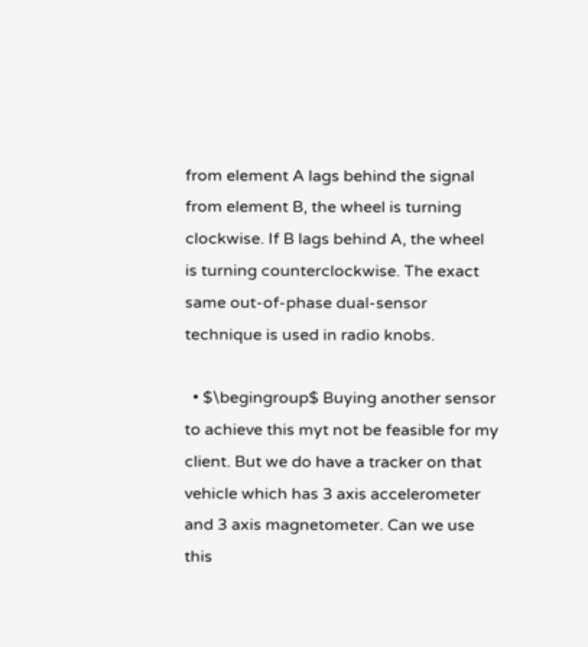from element A lags behind the signal from element B, the wheel is turning clockwise. If B lags behind A, the wheel is turning counterclockwise. The exact same out-of-phase dual-sensor technique is used in radio knobs.

  • $\begingroup$ Buying another sensor to achieve this myt not be feasible for my client. But we do have a tracker on that vehicle which has 3 axis accelerometer and 3 axis magnetometer. Can we use this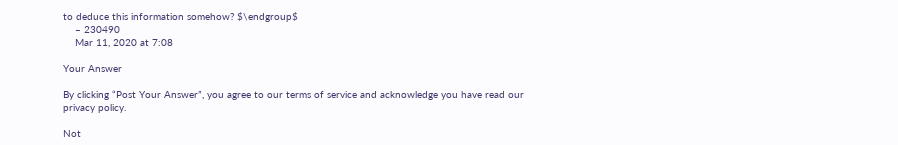to deduce this information somehow? $\endgroup$
    – 230490
    Mar 11, 2020 at 7:08

Your Answer

By clicking “Post Your Answer”, you agree to our terms of service and acknowledge you have read our privacy policy.

Not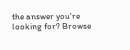the answer you're looking for? Browse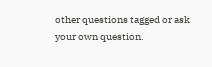other questions tagged or ask your own question.